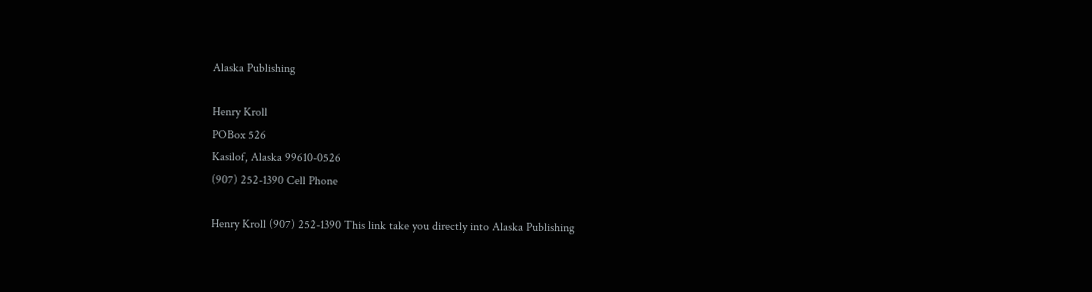Alaska Publishing

Henry Kroll
POBox 526
Kasilof, Alaska 99610-0526
(907) 252-1390 Cell Phone

Henry Kroll (907) 252-1390 This link take you directly into Alaska Publishing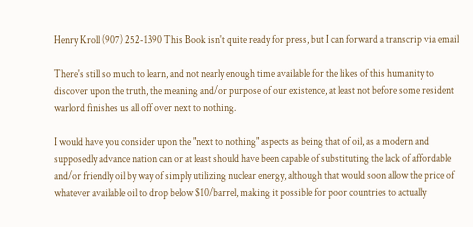Henry Kroll (907) 252-1390 This Book isn't quite ready for press, but I can forward a transcrip via email

There's still so much to learn, and not nearly enough time available for the likes of this humanity to discover upon the truth, the meaning and/or purpose of our existence, at least not before some resident warlord finishes us all off over next to nothing.

I would have you consider upon the "next to nothing" aspects as being that of oil, as a modern and supposedly advance nation can or at least should have been capable of substituting the lack of affordable and/or friendly oil by way of simply utilizing nuclear energy, although that would soon allow the price of whatever available oil to drop below $10/barrel, making it possible for poor countries to actually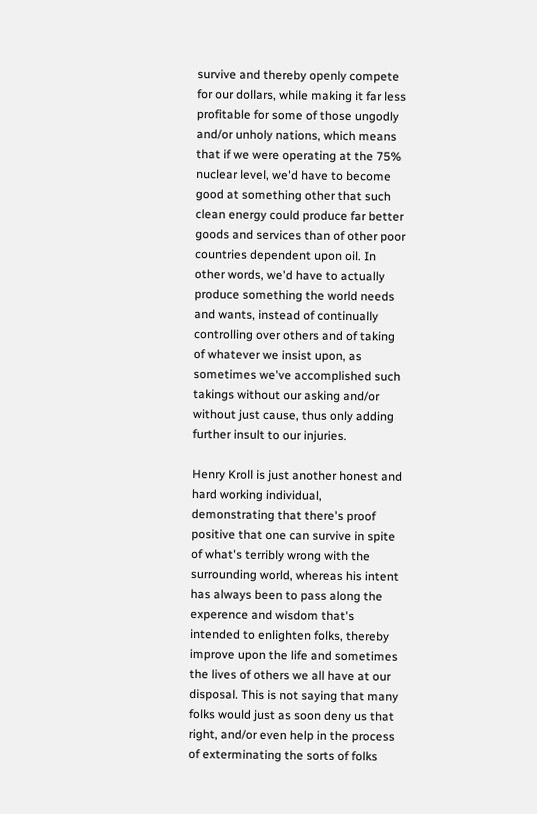survive and thereby openly compete for our dollars, while making it far less profitable for some of those ungodly and/or unholy nations, which means that if we were operating at the 75% nuclear level, we'd have to become good at something other that such clean energy could produce far better goods and services than of other poor countries dependent upon oil. In other words, we'd have to actually produce something the world needs and wants, instead of continually controlling over others and of taking of whatever we insist upon, as sometimes we've accomplished such takings without our asking and/or without just cause, thus only adding further insult to our injuries.

Henry Kroll is just another honest and hard working individual, demonstrating that there's proof positive that one can survive in spite of what's terribly wrong with the surrounding world, whereas his intent has always been to pass along the experence and wisdom that's intended to enlighten folks, thereby improve upon the life and sometimes the lives of others we all have at our disposal. This is not saying that many folks would just as soon deny us that right, and/or even help in the process of exterminating the sorts of folks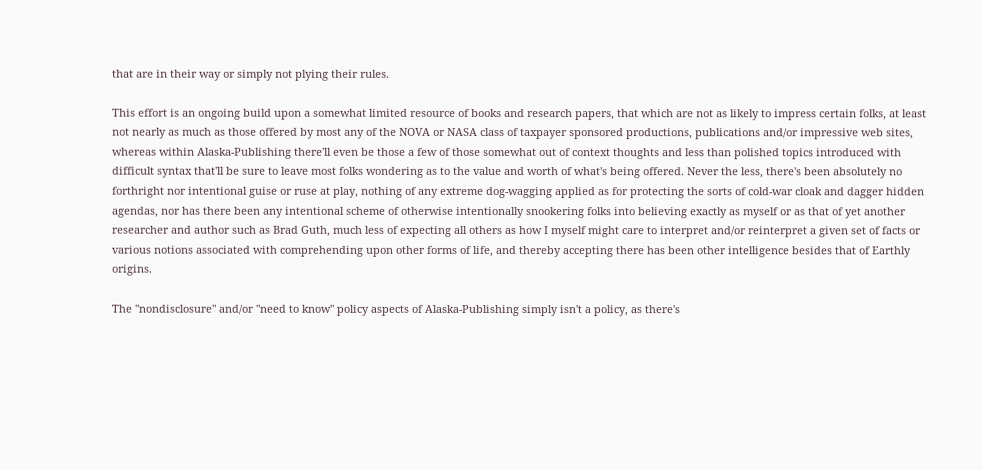that are in their way or simply not plying their rules.

This effort is an ongoing build upon a somewhat limited resource of books and research papers, that which are not as likely to impress certain folks, at least not nearly as much as those offered by most any of the NOVA or NASA class of taxpayer sponsored productions, publications and/or impressive web sites, whereas within Alaska-Publishing there'll even be those a few of those somewhat out of context thoughts and less than polished topics introduced with difficult syntax that'll be sure to leave most folks wondering as to the value and worth of what's being offered. Never the less, there's been absolutely no forthright nor intentional guise or ruse at play, nothing of any extreme dog-wagging applied as for protecting the sorts of cold-war cloak and dagger hidden agendas, nor has there been any intentional scheme of otherwise intentionally snookering folks into believing exactly as myself or as that of yet another researcher and author such as Brad Guth, much less of expecting all others as how I myself might care to interpret and/or reinterpret a given set of facts or various notions associated with comprehending upon other forms of life, and thereby accepting there has been other intelligence besides that of Earthly origins.

The "nondisclosure" and/or "need to know" policy aspects of Alaska-Publishing simply isn't a policy, as there's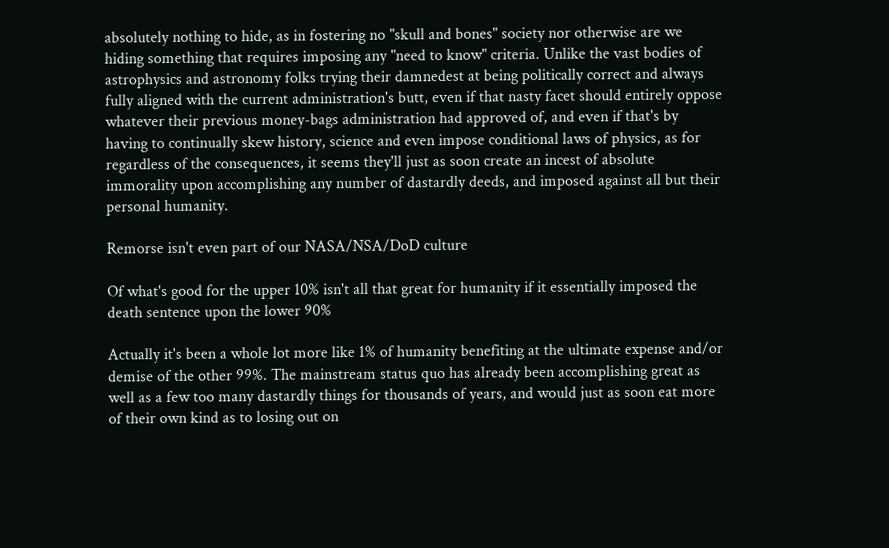absolutely nothing to hide, as in fostering no "skull and bones" society nor otherwise are we hiding something that requires imposing any "need to know" criteria. Unlike the vast bodies of astrophysics and astronomy folks trying their damnedest at being politically correct and always fully aligned with the current administration's butt, even if that nasty facet should entirely oppose whatever their previous money-bags administration had approved of, and even if that's by having to continually skew history, science and even impose conditional laws of physics, as for regardless of the consequences, it seems they'll just as soon create an incest of absolute immorality upon accomplishing any number of dastardly deeds, and imposed against all but their personal humanity.

Remorse isn't even part of our NASA/NSA/DoD culture

Of what's good for the upper 10% isn't all that great for humanity if it essentially imposed the death sentence upon the lower 90%

Actually it's been a whole lot more like 1% of humanity benefiting at the ultimate expense and/or demise of the other 99%. The mainstream status quo has already been accomplishing great as well as a few too many dastardly things for thousands of years, and would just as soon eat more of their own kind as to losing out on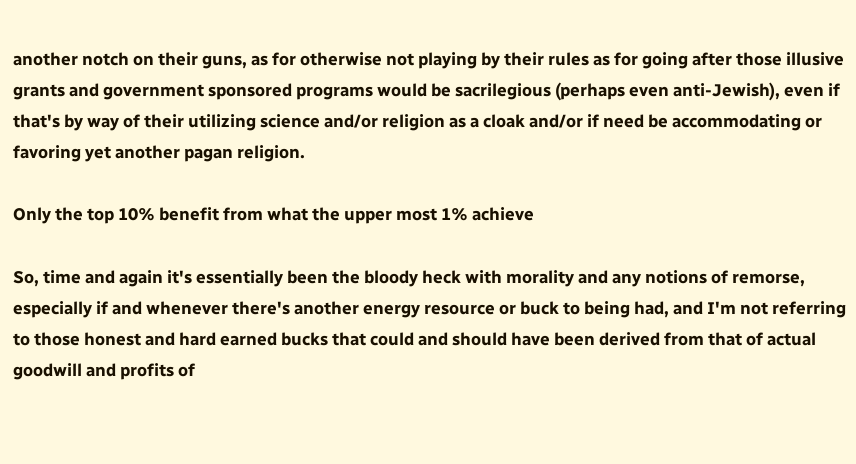another notch on their guns, as for otherwise not playing by their rules as for going after those illusive grants and government sponsored programs would be sacrilegious (perhaps even anti-Jewish), even if that's by way of their utilizing science and/or religion as a cloak and/or if need be accommodating or favoring yet another pagan religion.

Only the top 10% benefit from what the upper most 1% achieve

So, time and again it's essentially been the bloody heck with morality and any notions of remorse, especially if and whenever there's another energy resource or buck to being had, and I'm not referring to those honest and hard earned bucks that could and should have been derived from that of actual goodwill and profits of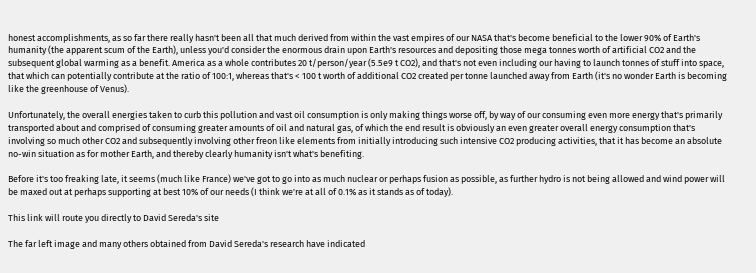honest accomplishments, as so far there really hasn't been all that much derived from within the vast empires of our NASA that's become beneficial to the lower 90% of Earth's humanity (the apparent scum of the Earth), unless you'd consider the enormous drain upon Earth's resources and depositing those mega tonnes worth of artificial CO2 and the subsequent global warming as a benefit. America as a whole contributes 20 t/person/year (5.5e9 t CO2), and that's not even including our having to launch tonnes of stuff into space, that which can potentially contribute at the ratio of 100:1, whereas that's < 100 t worth of additional CO2 created per tonne launched away from Earth (it's no wonder Earth is becoming like the greenhouse of Venus).

Unfortunately, the overall energies taken to curb this pollution and vast oil consumption is only making things worse off, by way of our consuming even more energy that's primarily transported about and comprised of consuming greater amounts of oil and natural gas, of which the end result is obviously an even greater overall energy consumption that's involving so much other CO2 and subsequently involving other freon like elements from initially introducing such intensive CO2 producing activities, that it has become an absolute no-win situation as for mother Earth, and thereby clearly humanity isn't what's benefiting.

Before it's too freaking late, it seems (much like France) we've got to go into as much nuclear or perhaps fusion as possible, as further hydro is not being allowed and wind power will be maxed out at perhaps supporting at best 10% of our needs (I think we're at all of 0.1% as it stands as of today).

This link will route you directly to David Sereda's site

The far left image and many others obtained from David Sereda's research have indicated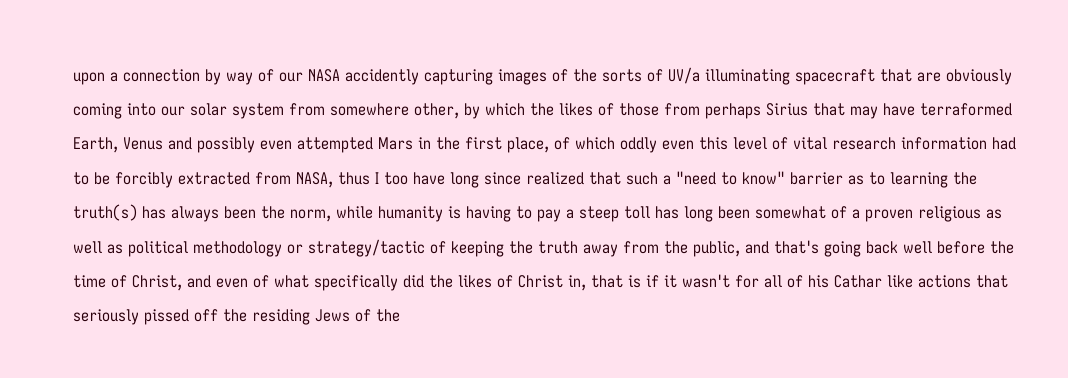upon a connection by way of our NASA accidently capturing images of the sorts of UV/a illuminating spacecraft that are obviously coming into our solar system from somewhere other, by which the likes of those from perhaps Sirius that may have terraformed Earth, Venus and possibly even attempted Mars in the first place, of which oddly even this level of vital research information had to be forcibly extracted from NASA, thus I too have long since realized that such a "need to know" barrier as to learning the truth(s) has always been the norm, while humanity is having to pay a steep toll has long been somewhat of a proven religious as well as political methodology or strategy/tactic of keeping the truth away from the public, and that's going back well before the time of Christ, and even of what specifically did the likes of Christ in, that is if it wasn't for all of his Cathar like actions that seriously pissed off the residing Jews of the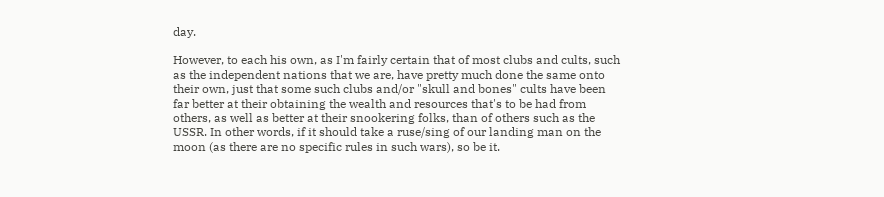day.

However, to each his own, as I'm fairly certain that of most clubs and cults, such as the independent nations that we are, have pretty much done the same onto their own, just that some such clubs and/or "skull and bones" cults have been far better at their obtaining the wealth and resources that's to be had from others, as well as better at their snookering folks, than of others such as the USSR. In other words, if it should take a ruse/sing of our landing man on the moon (as there are no specific rules in such wars), so be it.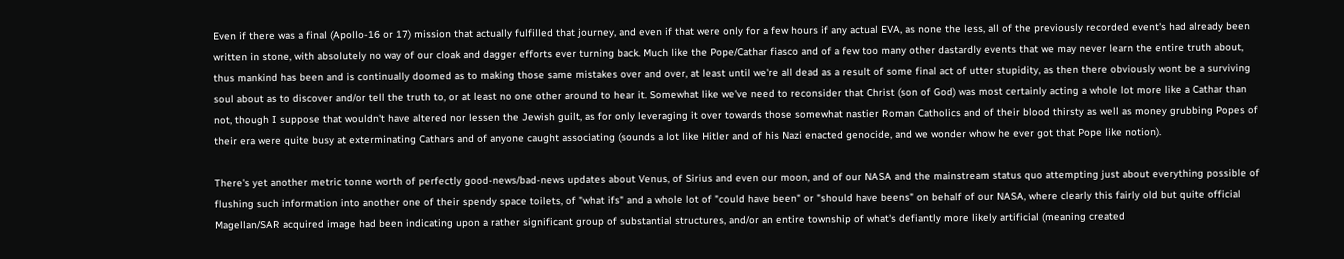Even if there was a final (Apollo-16 or 17) mission that actually fulfilled that journey, and even if that were only for a few hours if any actual EVA, as none the less, all of the previously recorded event's had already been written in stone, with absolutely no way of our cloak and dagger efforts ever turning back. Much like the Pope/Cathar fiasco and of a few too many other dastardly events that we may never learn the entire truth about, thus mankind has been and is continually doomed as to making those same mistakes over and over, at least until we're all dead as a result of some final act of utter stupidity, as then there obviously wont be a surviving soul about as to discover and/or tell the truth to, or at least no one other around to hear it. Somewhat like we've need to reconsider that Christ (son of God) was most certainly acting a whole lot more like a Cathar than not, though I suppose that wouldn't have altered nor lessen the Jewish guilt, as for only leveraging it over towards those somewhat nastier Roman Catholics and of their blood thirsty as well as money grubbing Popes of their era were quite busy at exterminating Cathars and of anyone caught associating (sounds a lot like Hitler and of his Nazi enacted genocide, and we wonder whow he ever got that Pope like notion).

There's yet another metric tonne worth of perfectly good-news/bad-news updates about Venus, of Sirius and even our moon, and of our NASA and the mainstream status quo attempting just about everything possible of flushing such information into another one of their spendy space toilets, of "what ifs" and a whole lot of "could have been" or "should have beens" on behalf of our NASA, where clearly this fairly old but quite official Magellan/SAR acquired image had been indicating upon a rather significant group of substantial structures, and/or an entire township of what's defiantly more likely artificial (meaning created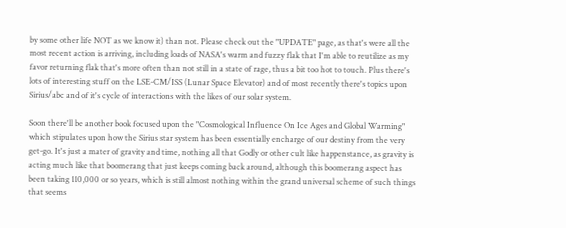by some other life NOT as we know it) than not. Please check out the "UPDATE" page, as that's were all the most recent action is arriving, including loads of NASA's warm and fuzzy flak that I'm able to reutilize as my favor returning flak that's more often than not still in a state of rage, thus a bit too hot to touch. Plus there's lots of interesting stuff on the LSE-CM/ISS (Lunar Space Elevator) and of most recently there's topics upon Sirius/abc and of it's cycle of interactions with the likes of our solar system.

Soon there'll be another book focused upon the "Cosmological Influence On Ice Ages and Global Warming" which stipulates upon how the Sirius star system has been essentially encharge of our destiny from the very get-go. It's just a mater of gravity and time, nothing all that Godly or other cult like happenstance, as gravity is acting much like that boomerang that just keeps coming back around, although this boomerang aspect has been taking 110,000 or so years, which is still almost nothing within the grand universal scheme of such things that seems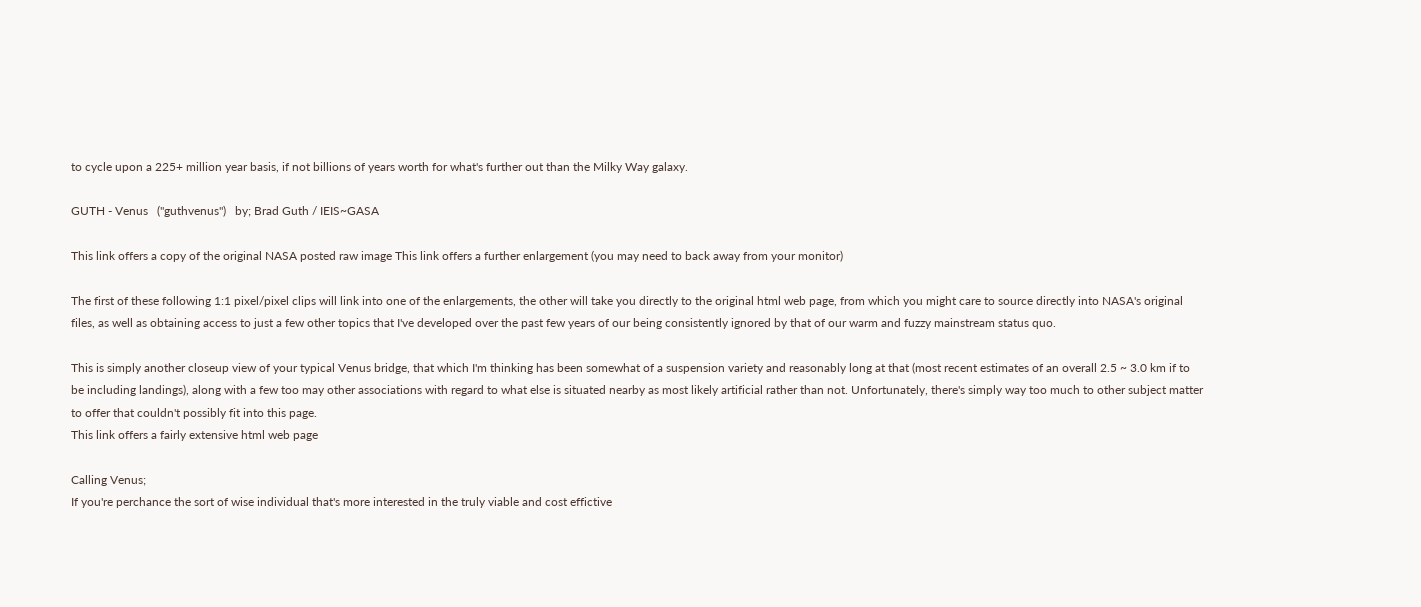to cycle upon a 225+ million year basis, if not billions of years worth for what's further out than the Milky Way galaxy.

GUTH - Venus   ("guthvenus")   by; Brad Guth / IEIS~GASA

This link offers a copy of the original NASA posted raw image This link offers a further enlargement (you may need to back away from your monitor)

The first of these following 1:1 pixel/pixel clips will link into one of the enlargements, the other will take you directly to the original html web page, from which you might care to source directly into NASA's original files, as well as obtaining access to just a few other topics that I've developed over the past few years of our being consistently ignored by that of our warm and fuzzy mainstream status quo.

This is simply another closeup view of your typical Venus bridge, that which I'm thinking has been somewhat of a suspension variety and reasonably long at that (most recent estimates of an overall 2.5 ~ 3.0 km if to be including landings), along with a few too may other associations with regard to what else is situated nearby as most likely artificial rather than not. Unfortunately, there's simply way too much to other subject matter to offer that couldn't possibly fit into this page.
This link offers a fairly extensive html web page

Calling Venus;
If you're perchance the sort of wise individual that's more interested in the truly viable and cost effictive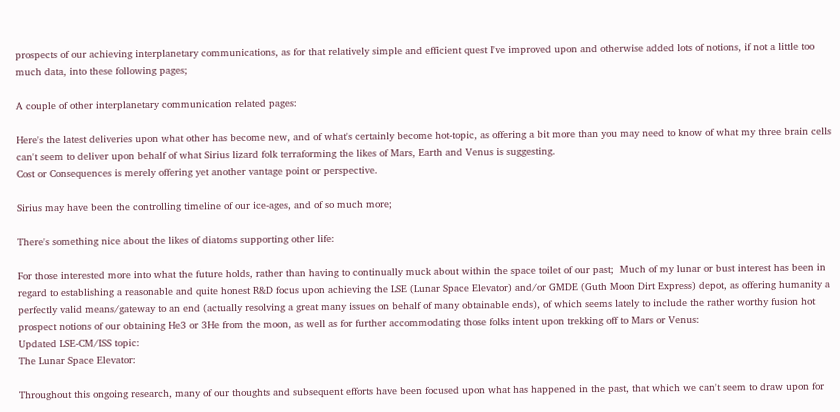prospects of our achieving interplanetary communications, as for that relatively simple and efficient quest I've improved upon and otherwise added lots of notions, if not a little too much data, into these following pages;

A couple of other interplanetary communication related pages:

Here's the latest deliveries upon what other has become new, and of what's certainly become hot-topic, as offering a bit more than you may need to know of what my three brain cells can't seem to deliver upon behalf of what Sirius lizard folk terraforming the likes of Mars, Earth and Venus is suggesting.
Cost or Consequences is merely offering yet another vantage point or perspective.

Sirius may have been the controlling timeline of our ice-ages, and of so much more;

There's something nice about the likes of diatoms supporting other life:

For those interested more into what the future holds, rather than having to continually muck about within the space toilet of our past;  Much of my lunar or bust interest has been in regard to establishing a reasonable and quite honest R&D focus upon achieving the LSE (Lunar Space Elevator) and/or GMDE (Guth Moon Dirt Express) depot, as offering humanity a perfectly valid means/gateway to an end (actually resolving a great many issues on behalf of many obtainable ends), of which seems lately to include the rather worthy fusion hot prospect notions of our obtaining He3 or 3He from the moon, as well as for further accommodating those folks intent upon trekking off to Mars or Venus:
Updated LSE-CM/ISS topic:
The Lunar Space Elevator:

Throughout this ongoing research, many of our thoughts and subsequent efforts have been focused upon what has happened in the past, that which we can't seem to draw upon for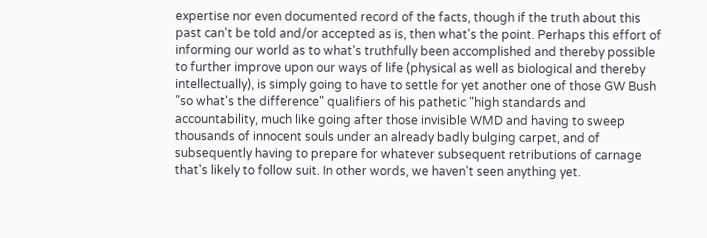expertise nor even documented record of the facts, though if the truth about this past can't be told and/or accepted as is, then what's the point. Perhaps this effort of informing our world as to what's truthfully been accomplished and thereby possible to further improve upon our ways of life (physical as well as biological and thereby intellectually), is simply going to have to settle for yet another one of those GW Bush "so what's the difference" qualifiers of his pathetic "high standards and accountability, much like going after those invisible WMD and having to sweep thousands of innocent souls under an already badly bulging carpet, and of subsequently having to prepare for whatever subsequent retributions of carnage that's likely to follow suit. In other words, we haven't seen anything yet.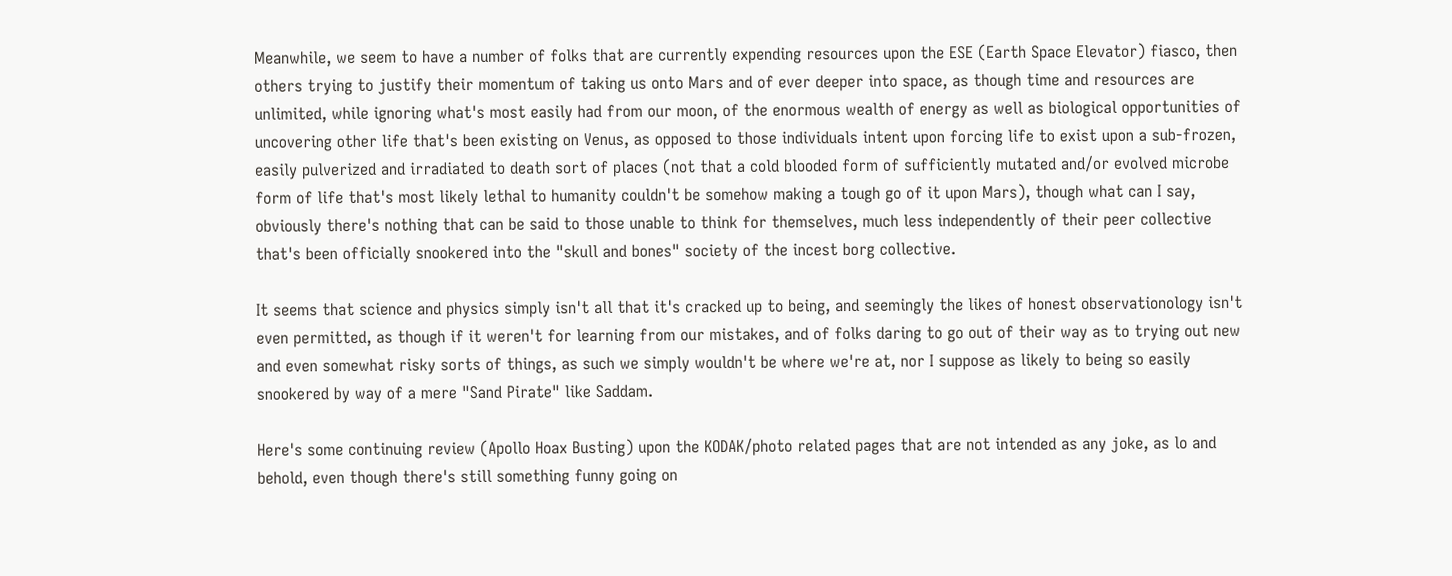Meanwhile, we seem to have a number of folks that are currently expending resources upon the ESE (Earth Space Elevator) fiasco, then others trying to justify their momentum of taking us onto Mars and of ever deeper into space, as though time and resources are unlimited, while ignoring what's most easily had from our moon, of the enormous wealth of energy as well as biological opportunities of uncovering other life that's been existing on Venus, as opposed to those individuals intent upon forcing life to exist upon a sub-frozen, easily pulverized and irradiated to death sort of places (not that a cold blooded form of sufficiently mutated and/or evolved microbe form of life that's most likely lethal to humanity couldn't be somehow making a tough go of it upon Mars), though what can I say, obviously there's nothing that can be said to those unable to think for themselves, much less independently of their peer collective that's been officially snookered into the "skull and bones" society of the incest borg collective.

It seems that science and physics simply isn't all that it's cracked up to being, and seemingly the likes of honest observationology isn't even permitted, as though if it weren't for learning from our mistakes, and of folks daring to go out of their way as to trying out new and even somewhat risky sorts of things, as such we simply wouldn't be where we're at, nor I suppose as likely to being so easily snookered by way of a mere "Sand Pirate" like Saddam.

Here's some continuing review (Apollo Hoax Busting) upon the KODAK/photo related pages that are not intended as any joke, as lo and behold, even though there's still something funny going on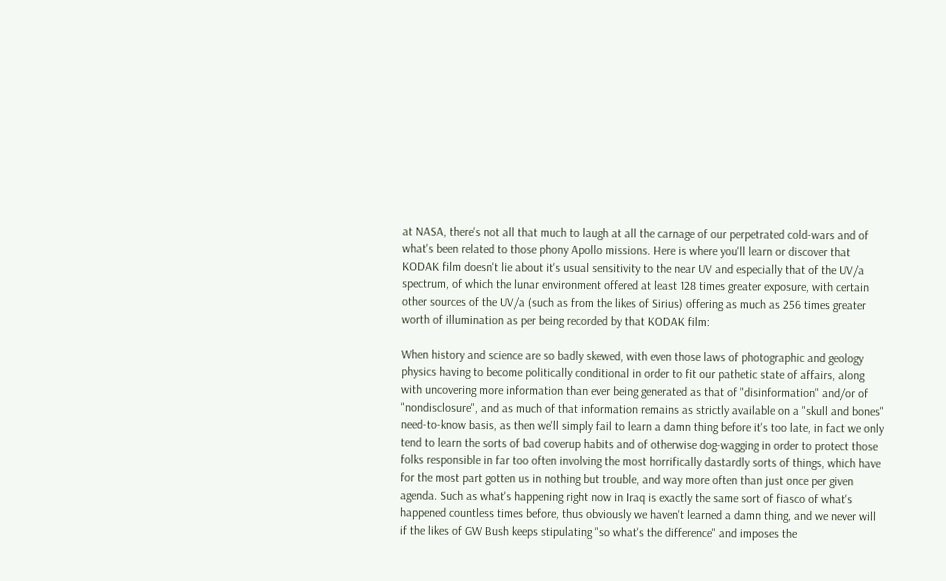at NASA, there's not all that much to laugh at all the carnage of our perpetrated cold-wars and of what's been related to those phony Apollo missions. Here is where you'll learn or discover that KODAK film doesn't lie about it's usual sensitivity to the near UV and especially that of the UV/a spectrum, of which the lunar environment offered at least 128 times greater exposure, with certain other sources of the UV/a (such as from the likes of Sirius) offering as much as 256 times greater worth of illumination as per being recorded by that KODAK film:

When history and science are so badly skewed, with even those laws of photographic and geology physics having to become politically conditional in order to fit our pathetic state of affairs, along with uncovering more information than ever being generated as that of "disinformation" and/or of "nondisclosure", and as much of that information remains as strictly available on a "skull and bones" need-to-know basis, as then we'll simply fail to learn a damn thing before it's too late, in fact we only tend to learn the sorts of bad coverup habits and of otherwise dog-wagging in order to protect those folks responsible in far too often involving the most horrifically dastardly sorts of things, which have for the most part gotten us in nothing but trouble, and way more often than just once per given agenda. Such as what's happening right now in Iraq is exactly the same sort of fiasco of what's happened countless times before, thus obviously we haven't learned a damn thing, and we never will if the likes of GW Bush keeps stipulating "so what's the difference" and imposes the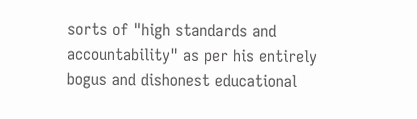sorts of "high standards and accountability" as per his entirely bogus and dishonest educational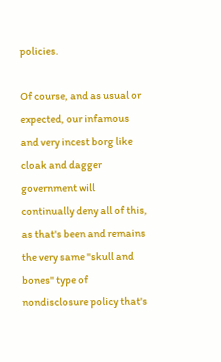policies.

Of course, and as usual or expected, our infamous and very incest borg like cloak and dagger government will continually deny all of this, as that's been and remains the very same "skull and bones" type of nondisclosure policy that's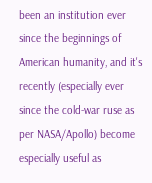been an institution ever since the beginnings of American humanity, and it's recently (especially ever since the cold-war ruse as per NASA/Apollo) become especially useful as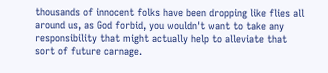thousands of innocent folks have been dropping like flies all around us, as God forbid, you wouldn't want to take any responsibility that might actually help to alleviate that sort of future carnage.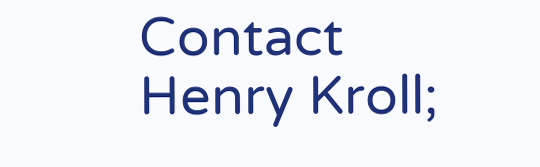Contact Henry Kroll;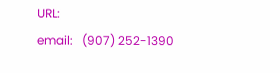URL:
email:   (907) 252-1390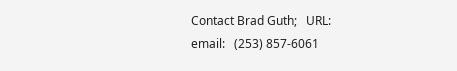Contact Brad Guth;   URL:
email:   (253) 857-6061